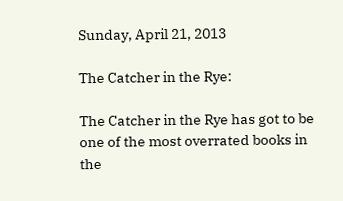Sunday, April 21, 2013

The Catcher in the Rye:

The Catcher in the Rye has got to be one of the most overrated books in the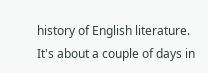history of English literature. It's about a couple of days in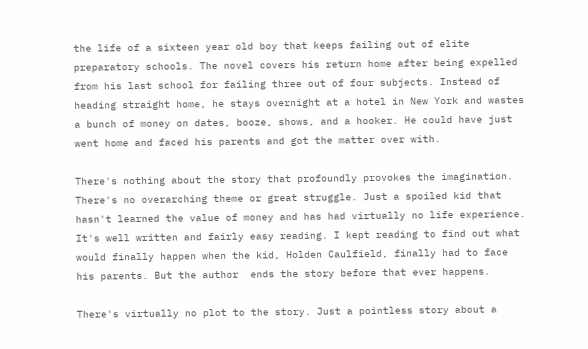the life of a sixteen year old boy that keeps failing out of elite preparatory schools. The novel covers his return home after being expelled from his last school for failing three out of four subjects. Instead of heading straight home, he stays overnight at a hotel in New York and wastes a bunch of money on dates, booze, shows, and a hooker. He could have just went home and faced his parents and got the matter over with.

There's nothing about the story that profoundly provokes the imagination. There's no overarching theme or great struggle. Just a spoiled kid that hasn't learned the value of money and has had virtually no life experience. It's well written and fairly easy reading. I kept reading to find out what would finally happen when the kid, Holden Caulfield, finally had to face his parents. But the author  ends the story before that ever happens.

There's virtually no plot to the story. Just a pointless story about a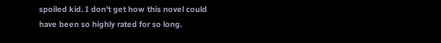spoiled kid. I don't get how this novel could have been so highly rated for so long.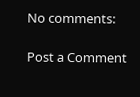No comments:

Post a Comment